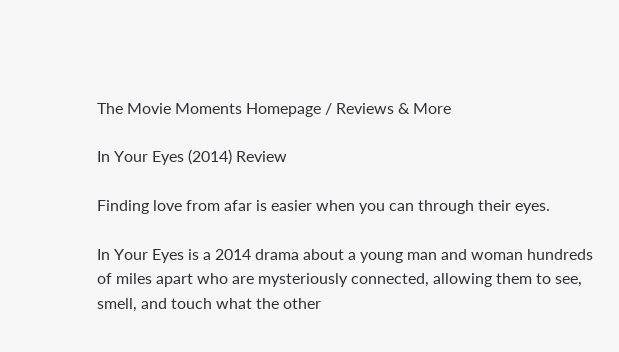The Movie Moments Homepage / Reviews & More

In Your Eyes (2014) Review

Finding love from afar is easier when you can through their eyes.

In Your Eyes is a 2014 drama about a young man and woman hundreds of miles apart who are mysteriously connected, allowing them to see, smell, and touch what the other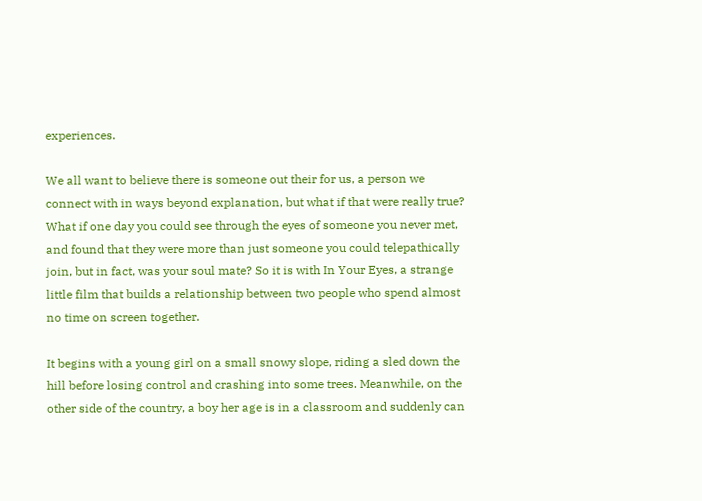experiences.

We all want to believe there is someone out their for us, a person we connect with in ways beyond explanation, but what if that were really true? What if one day you could see through the eyes of someone you never met, and found that they were more than just someone you could telepathically join, but in fact, was your soul mate? So it is with In Your Eyes, a strange little film that builds a relationship between two people who spend almost no time on screen together.

It begins with a young girl on a small snowy slope, riding a sled down the hill before losing control and crashing into some trees. Meanwhile, on the other side of the country, a boy her age is in a classroom and suddenly can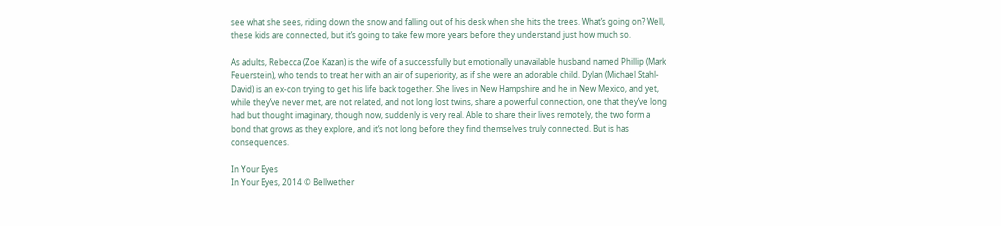see what she sees, riding down the snow and falling out of his desk when she hits the trees. What’s going on? Well, these kids are connected, but it’s going to take few more years before they understand just how much so.

As adults, Rebecca (Zoe Kazan) is the wife of a successfully but emotionally unavailable husband named Phillip (Mark Feuerstein), who tends to treat her with an air of superiority, as if she were an adorable child. Dylan (Michael Stahl-David) is an ex-con trying to get his life back together. She lives in New Hampshire and he in New Mexico, and yet, while they’ve never met, are not related, and not long lost twins, share a powerful connection, one that they’ve long had but thought imaginary, though now, suddenly is very real. Able to share their lives remotely, the two form a bond that grows as they explore, and it’s not long before they find themselves truly connected. But is has consequences.

In Your Eyes
In Your Eyes, 2014 © Bellwether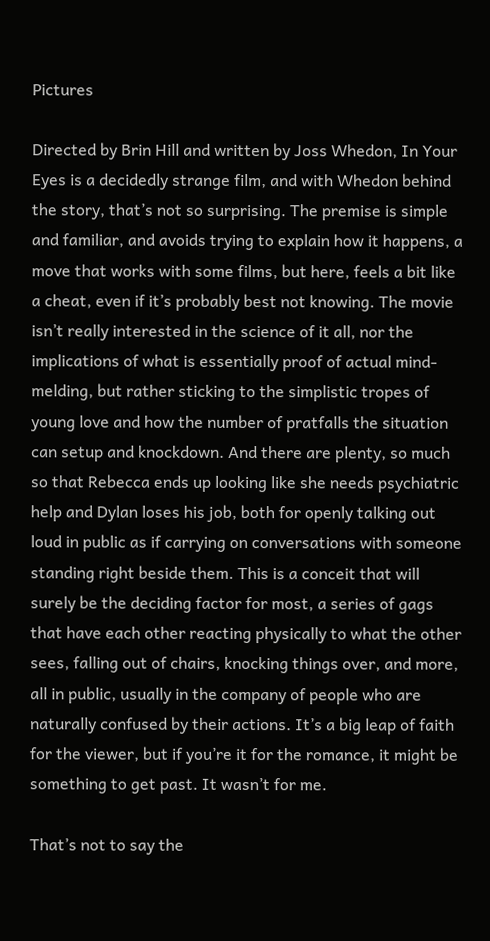Pictures

Directed by Brin Hill and written by Joss Whedon, In Your Eyes is a decidedly strange film, and with Whedon behind the story, that’s not so surprising. The premise is simple and familiar, and avoids trying to explain how it happens, a move that works with some films, but here, feels a bit like a cheat, even if it’s probably best not knowing. The movie isn’t really interested in the science of it all, nor the implications of what is essentially proof of actual mind-melding, but rather sticking to the simplistic tropes of young love and how the number of pratfalls the situation can setup and knockdown. And there are plenty, so much so that Rebecca ends up looking like she needs psychiatric help and Dylan loses his job, both for openly talking out loud in public as if carrying on conversations with someone standing right beside them. This is a conceit that will surely be the deciding factor for most, a series of gags that have each other reacting physically to what the other sees, falling out of chairs, knocking things over, and more, all in public, usually in the company of people who are naturally confused by their actions. It’s a big leap of faith for the viewer, but if you’re it for the romance, it might be something to get past. It wasn’t for me.

That’s not to say the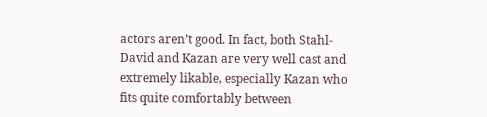actors aren’t good. In fact, both Stahl-David and Kazan are very well cast and extremely likable, especially Kazan who fits quite comfortably between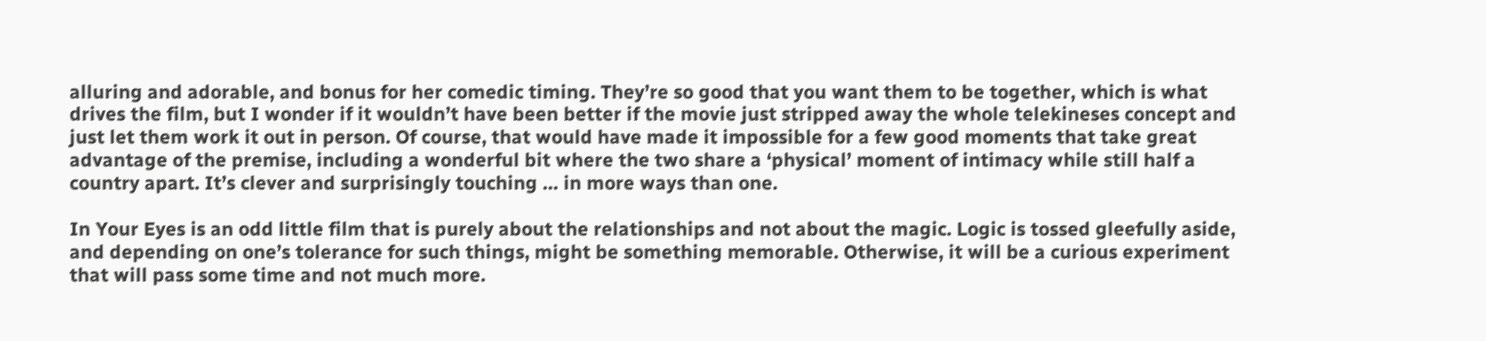alluring and adorable, and bonus for her comedic timing. They’re so good that you want them to be together, which is what drives the film, but I wonder if it wouldn’t have been better if the movie just stripped away the whole telekineses concept and just let them work it out in person. Of course, that would have made it impossible for a few good moments that take great advantage of the premise, including a wonderful bit where the two share a ‘physical’ moment of intimacy while still half a country apart. It’s clever and surprisingly touching … in more ways than one.

In Your Eyes is an odd little film that is purely about the relationships and not about the magic. Logic is tossed gleefully aside, and depending on one’s tolerance for such things, might be something memorable. Otherwise, it will be a curious experiment that will pass some time and not much more.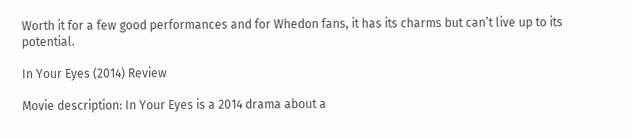Worth it for a few good performances and for Whedon fans, it has its charms but can’t live up to its potential.

In Your Eyes (2014) Review

Movie description: In Your Eyes is a 2014 drama about a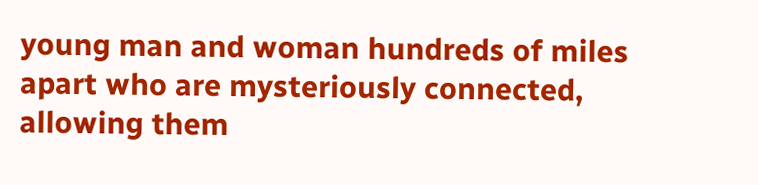young man and woman hundreds of miles apart who are mysteriously connected, allowing them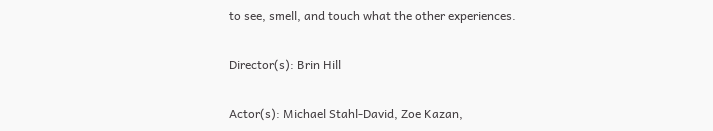to see, smell, and touch what the other experiences.

Director(s): Brin Hill

Actor(s): Michael Stahl-David, Zoe Kazan,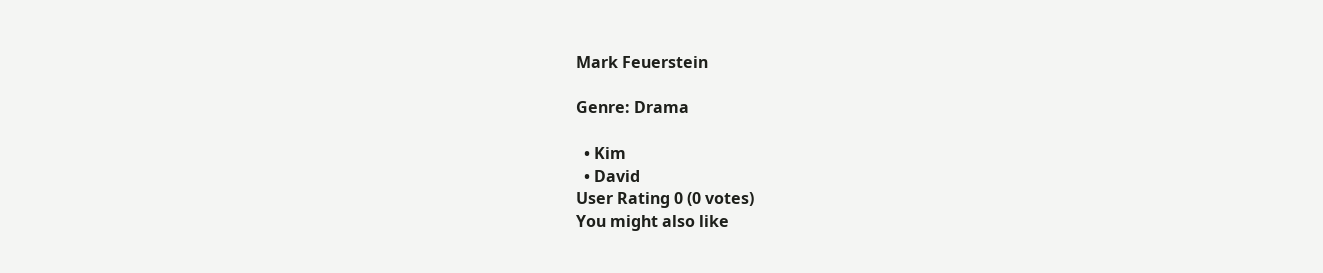Mark Feuerstein

Genre: Drama

  • Kim
  • David
User Rating 0 (0 votes)
You might also like